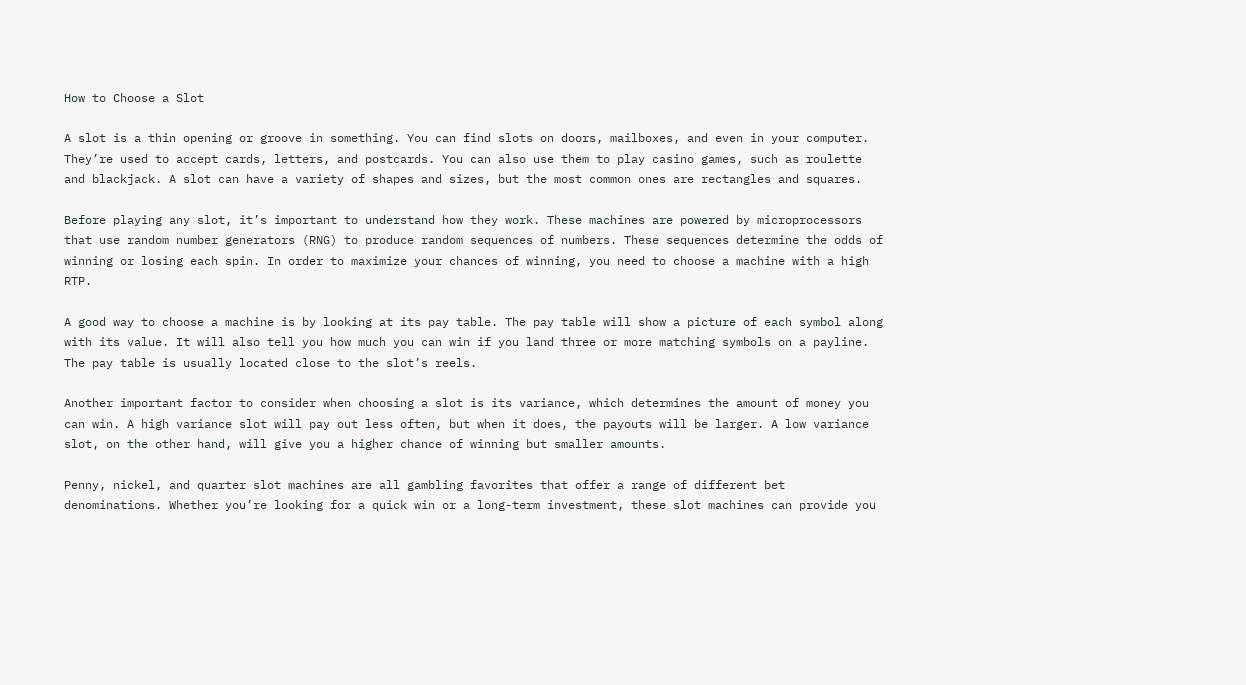How to Choose a Slot

A slot is a thin opening or groove in something. You can find slots on doors, mailboxes, and even in your computer. They’re used to accept cards, letters, and postcards. You can also use them to play casino games, such as roulette and blackjack. A slot can have a variety of shapes and sizes, but the most common ones are rectangles and squares.

Before playing any slot, it’s important to understand how they work. These machines are powered by microprocessors that use random number generators (RNG) to produce random sequences of numbers. These sequences determine the odds of winning or losing each spin. In order to maximize your chances of winning, you need to choose a machine with a high RTP.

A good way to choose a machine is by looking at its pay table. The pay table will show a picture of each symbol along with its value. It will also tell you how much you can win if you land three or more matching symbols on a payline. The pay table is usually located close to the slot’s reels.

Another important factor to consider when choosing a slot is its variance, which determines the amount of money you can win. A high variance slot will pay out less often, but when it does, the payouts will be larger. A low variance slot, on the other hand, will give you a higher chance of winning but smaller amounts.

Penny, nickel, and quarter slot machines are all gambling favorites that offer a range of different bet denominations. Whether you’re looking for a quick win or a long-term investment, these slot machines can provide you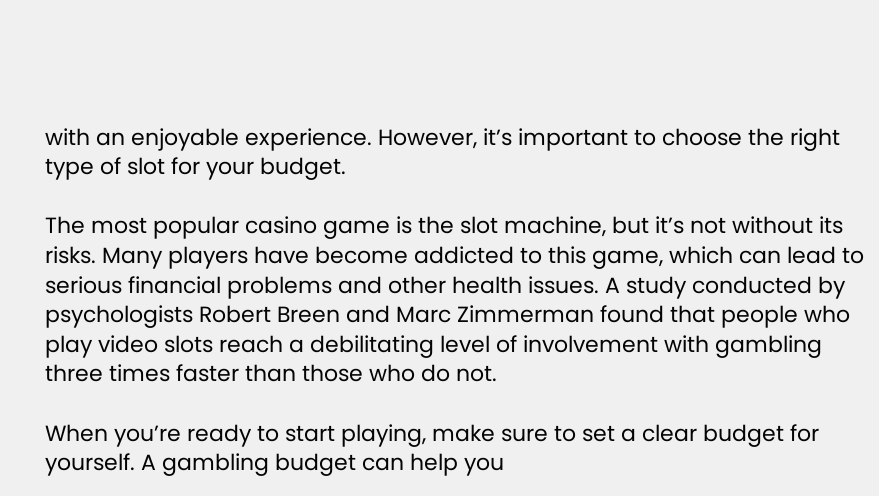with an enjoyable experience. However, it’s important to choose the right type of slot for your budget.

The most popular casino game is the slot machine, but it’s not without its risks. Many players have become addicted to this game, which can lead to serious financial problems and other health issues. A study conducted by psychologists Robert Breen and Marc Zimmerman found that people who play video slots reach a debilitating level of involvement with gambling three times faster than those who do not.

When you’re ready to start playing, make sure to set a clear budget for yourself. A gambling budget can help you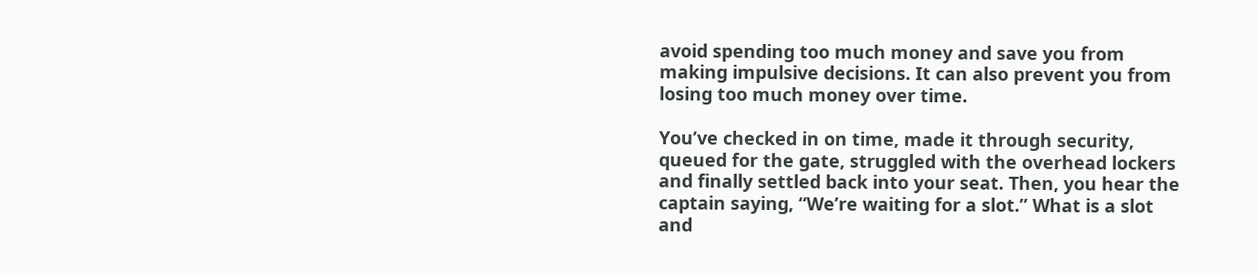avoid spending too much money and save you from making impulsive decisions. It can also prevent you from losing too much money over time.

You’ve checked in on time, made it through security, queued for the gate, struggled with the overhead lockers and finally settled back into your seat. Then, you hear the captain saying, “We’re waiting for a slot.” What is a slot and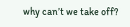why can’t we take off?